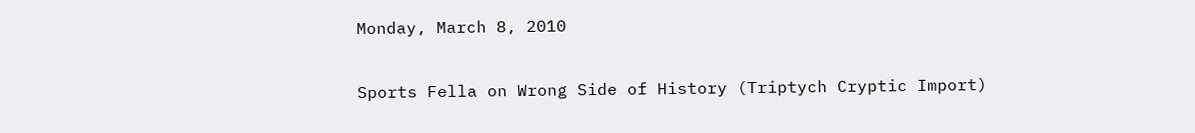Monday, March 8, 2010

Sports Fella on Wrong Side of History (Triptych Cryptic Import)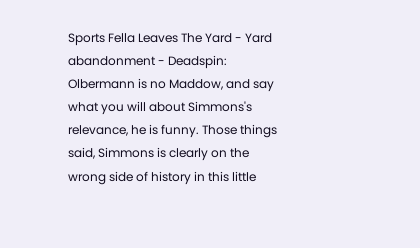Sports Fella Leaves The Yard - Yard abandonment - Deadspin: Olbermann is no Maddow, and say what you will about Simmons's relevance, he is funny. Those things said, Simmons is clearly on the wrong side of history in this little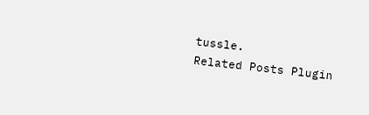tussle.
Related Posts Plugin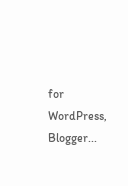for WordPress, Blogger...